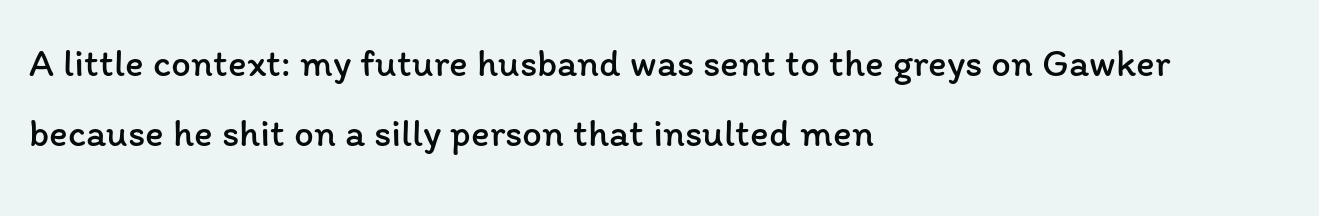A little context: my future husband was sent to the greys on Gawker because he shit on a silly person that insulted men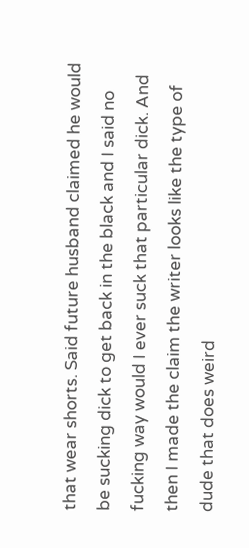that wear shorts. Said future husband claimed he would be sucking dick to get back in the black and I said no fucking way would I ever suck that particular dick. And then I made the claim the writer looks like the type of dude that does weird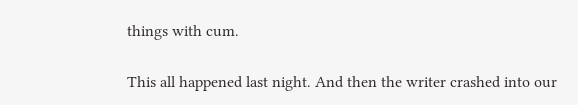things with cum.

This all happened last night. And then the writer crashed into our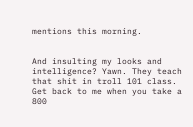mentions this morning.


And insulting my looks and intelligence? Yawn. They teach that shit in troll 101 class. Get back to me when you take a 800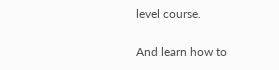level course.

And learn how to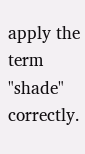apply the term "shade" correctly.